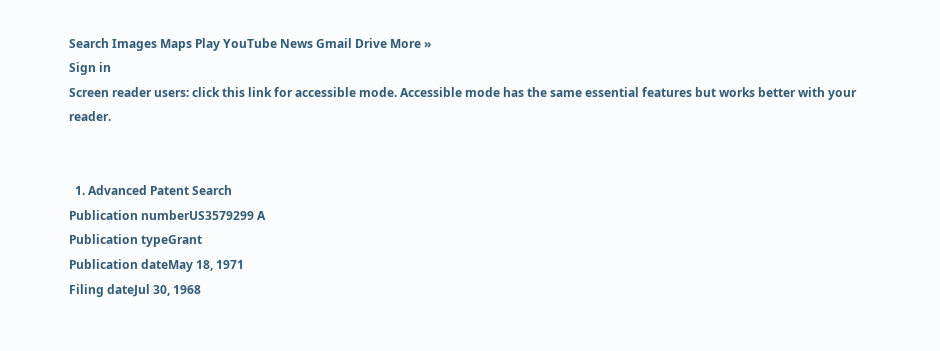Search Images Maps Play YouTube News Gmail Drive More »
Sign in
Screen reader users: click this link for accessible mode. Accessible mode has the same essential features but works better with your reader.


  1. Advanced Patent Search
Publication numberUS3579299 A
Publication typeGrant
Publication dateMay 18, 1971
Filing dateJul 30, 1968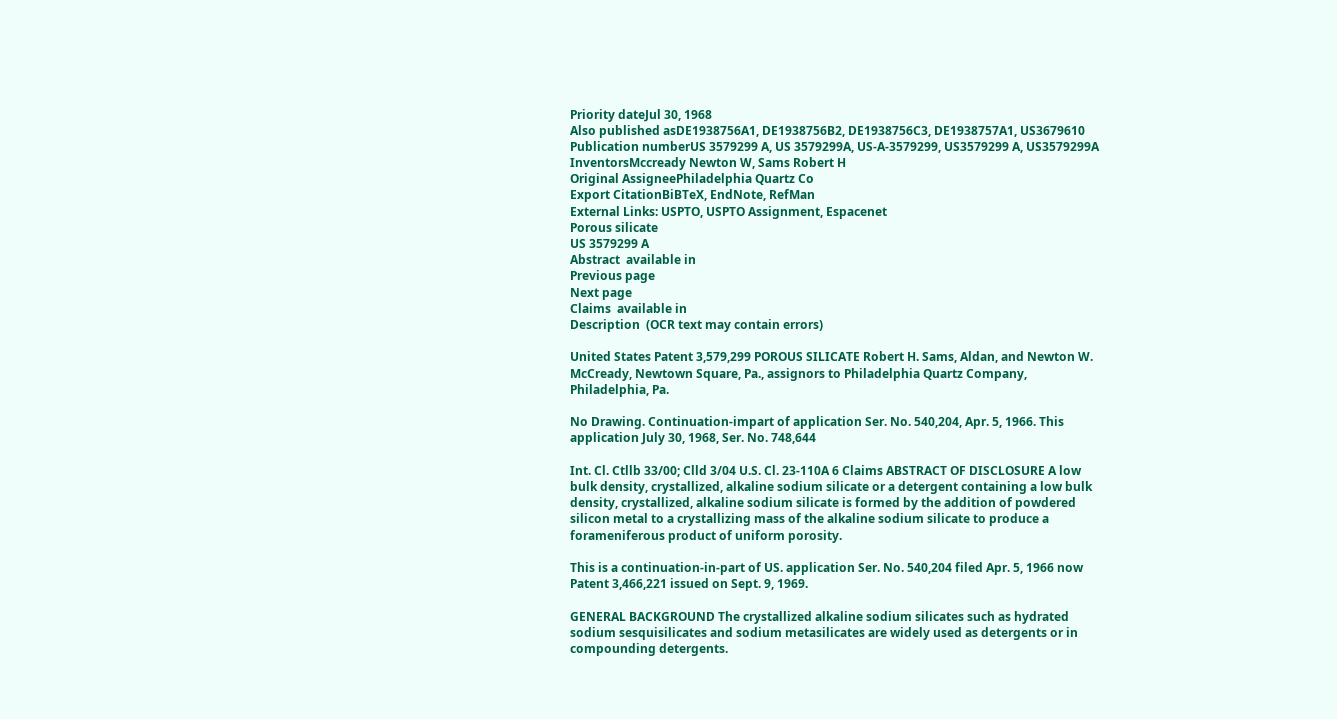Priority dateJul 30, 1968
Also published asDE1938756A1, DE1938756B2, DE1938756C3, DE1938757A1, US3679610
Publication numberUS 3579299 A, US 3579299A, US-A-3579299, US3579299 A, US3579299A
InventorsMccready Newton W, Sams Robert H
Original AssigneePhiladelphia Quartz Co
Export CitationBiBTeX, EndNote, RefMan
External Links: USPTO, USPTO Assignment, Espacenet
Porous silicate
US 3579299 A
Abstract  available in
Previous page
Next page
Claims  available in
Description  (OCR text may contain errors)

United States Patent 3,579,299 POROUS SILICATE Robert H. Sams, Aldan, and Newton W. McCready, Newtown Square, Pa., assignors to Philadelphia Quartz Company, Philadelphia, Pa.

No Drawing. Continuation-impart of application Ser. No. 540,204, Apr. 5, 1966. This application July 30, 1968, Ser. No. 748,644

Int. Cl. Ctllb 33/00; Clld 3/04 U.S. Cl. 23-110A 6 Claims ABSTRACT OF DISCLOSURE A low bulk density, crystallized, alkaline sodium silicate or a detergent containing a low bulk density, crystallized, alkaline sodium silicate is formed by the addition of powdered silicon metal to a crystallizing mass of the alkaline sodium silicate to produce a forameniferous product of uniform porosity.

This is a continuation-in-part of US. application Ser. No. 540,204 filed Apr. 5, 1966 now Patent 3,466,221 issued on Sept. 9, 1969.

GENERAL BACKGROUND The crystallized alkaline sodium silicates such as hydrated sodium sesquisilicates and sodium metasilicates are widely used as detergents or in compounding detergents.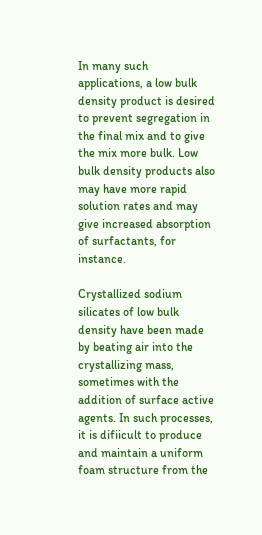In many such applications, a low bulk density product is desired to prevent segregation in the final mix and to give the mix more bulk. Low bulk density products also may have more rapid solution rates and may give increased absorption of surfactants, for instance.

Crystallized sodium silicates of low bulk density have been made by beating air into the crystallizing mass, sometimes with the addition of surface active agents. In such processes, it is difiicult to produce and maintain a uniform foam structure from the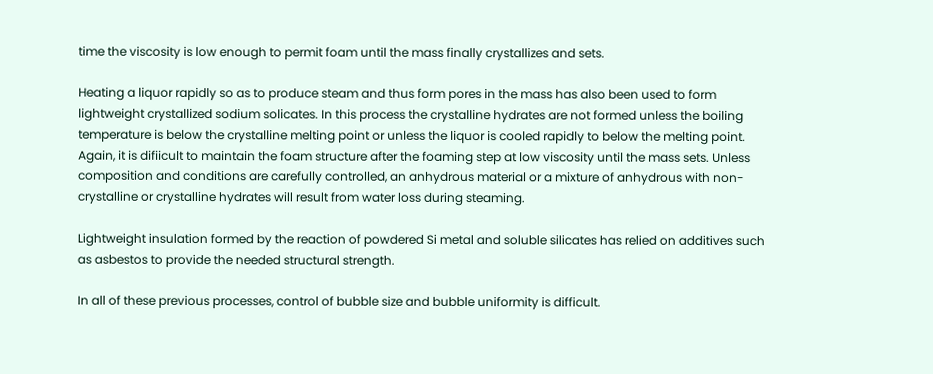time the viscosity is low enough to permit foam until the mass finally crystallizes and sets.

Heating a liquor rapidly so as to produce steam and thus form pores in the mass has also been used to form lightweight crystallized sodium solicates. In this process the crystalline hydrates are not formed unless the boiling temperature is below the crystalline melting point or unless the liquor is cooled rapidly to below the melting point. Again, it is difiicult to maintain the foam structure after the foaming step at low viscosity until the mass sets. Unless composition and conditions are carefully controlled, an anhydrous material or a mixture of anhydrous with non-crystalline or crystalline hydrates will result from water loss during steaming.

Lightweight insulation formed by the reaction of powdered Si metal and soluble silicates has relied on additives such as asbestos to provide the needed structural strength.

In all of these previous processes, control of bubble size and bubble uniformity is difficult.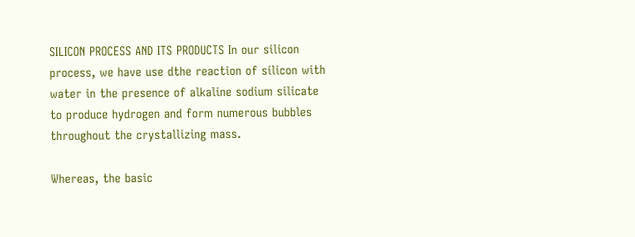SILICON PROCESS AND ITS PRODUCTS In our silicon process, we have use dthe reaction of silicon with water in the presence of alkaline sodium silicate to produce hydrogen and form numerous bubbles throughout the crystallizing mass.

Whereas, the basic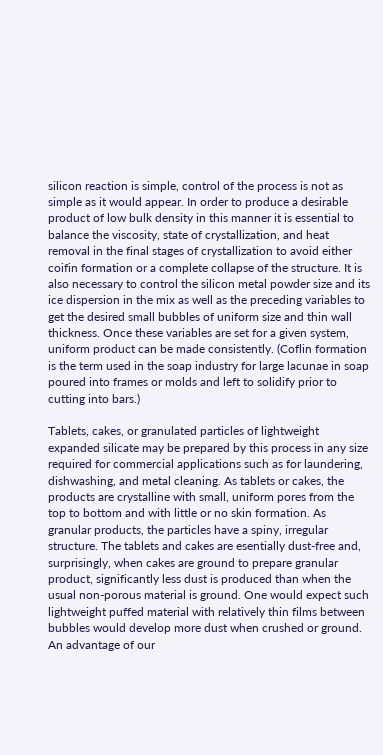silicon reaction is simple, control of the process is not as simple as it would appear. In order to produce a desirable product of low bulk density in this manner it is essential to balance the viscosity, state of crystallization, and heat removal in the final stages of crystallization to avoid either coifin formation or a complete collapse of the structure. It is also necessary to control the silicon metal powder size and its ice dispersion in the mix as well as the preceding variables to get the desired small bubbles of uniform size and thin wall thickness. Once these variables are set for a given system, uniform product can be made consistently. (Coflin formation is the term used in the soap industry for large lacunae in soap poured into frames or molds and left to solidify prior to cutting into bars.)

Tablets, cakes, or granulated particles of lightweight expanded silicate may be prepared by this process in any size required for commercial applications such as for laundering, dishwashing, and metal cleaning. As tablets or cakes, the products are crystalline with small, uniform pores from the top to bottom and with little or no skin formation. As granular products, the particles have a spiny, irregular structure. The tablets and cakes are esentially dust-free and, surprisingly, when cakes are ground to prepare granular product, significantly less dust is produced than when the usual non-porous material is ground. One would expect such lightweight puffed material with relatively thin films between bubbles would develop more dust when crushed or ground. An advantage of our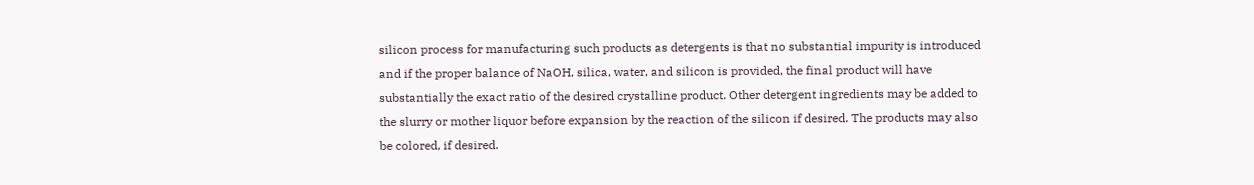silicon process for manufacturing such products as detergents is that no substantial impurity is introduced and if the proper balance of NaOH, silica, water, and silicon is provided, the final product will have substantially the exact ratio of the desired crystalline product. Other detergent ingredients may be added to the slurry or mother liquor before expansion by the reaction of the silicon if desired. The products may also be colored, if desired.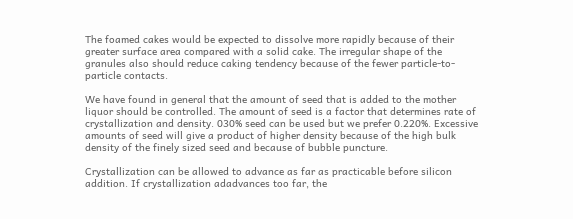The foamed cakes would be expected to dissolve more rapidly because of their greater surface area compared with a solid cake. The irregular shape of the granules also should reduce caking tendency because of the fewer particle-to-particle contacts.

We have found in general that the amount of seed that is added to the mother liquor should be controlled. The amount of seed is a factor that determines rate of crystallization and density. 030% seed can be used but we prefer 0.220%. Excessive amounts of seed will give a product of higher density because of the high bulk density of the finely sized seed and because of bubble puncture.

Crystallization can be allowed to advance as far as practicable before silicon addition. If crystallization adadvances too far, the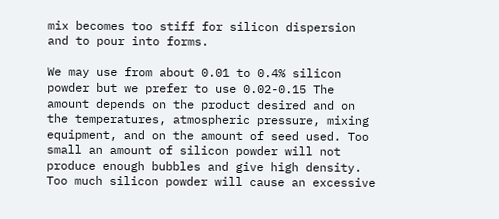mix becomes too stiff for silicon dispersion and to pour into forms.

We may use from about 0.01 to 0.4% silicon powder but we prefer to use 0.02-0.15 The amount depends on the product desired and on the temperatures, atmospheric pressure, mixing equipment, and on the amount of seed used. Too small an amount of silicon powder will not produce enough bubbles and give high density. Too much silicon powder will cause an excessive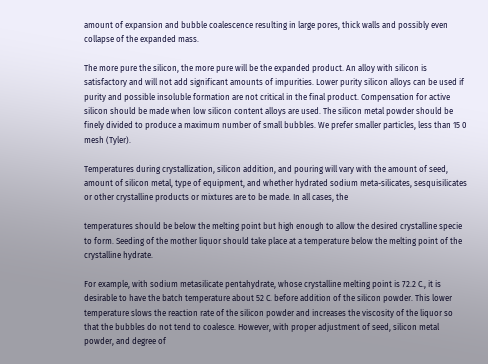amount of expansion and bubble coalescence resulting in large pores, thick walls and possibly even collapse of the expanded mass.

The more pure the silicon, the more pure will be the expanded product. An alloy with silicon is satisfactory and will not add significant amounts of impurities. Lower purity silicon alloys can be used if purity and possible insoluble formation are not critical in the final product. Compensation for active silicon should be made when low silicon content alloys are used. The silicon metal powder should be finely divided to produce a maximum number of small bubbles. We prefer smaller particles, less than 15 0 mesh (Tyler).

Temperatures during crystallization, silicon addition, and pouring will vary with the amount of seed, amount of silicon metal, type of equipment, and whether hydrated sodium meta-silicates, sesquisilicates or other crystalline products or mixtures are to be made. In all cases, the

temperatures should be below the melting point but high enough to allow the desired crystalline specie to form. Seeding of the mother liquor should take place at a temperature below the melting point of the crystalline hydrate.

For example, with sodium metasilicate pentahydrate, whose crystalline melting point is 72.2 C., it is desirable to have the batch temperature about 52 C. before addition of the silicon powder. This lower temperature slows the reaction rate of the silicon powder and increases the viscosity of the liquor so that the bubbles do not tend to coalesce. However, with proper adjustment of seed, silicon metal powder, and degree of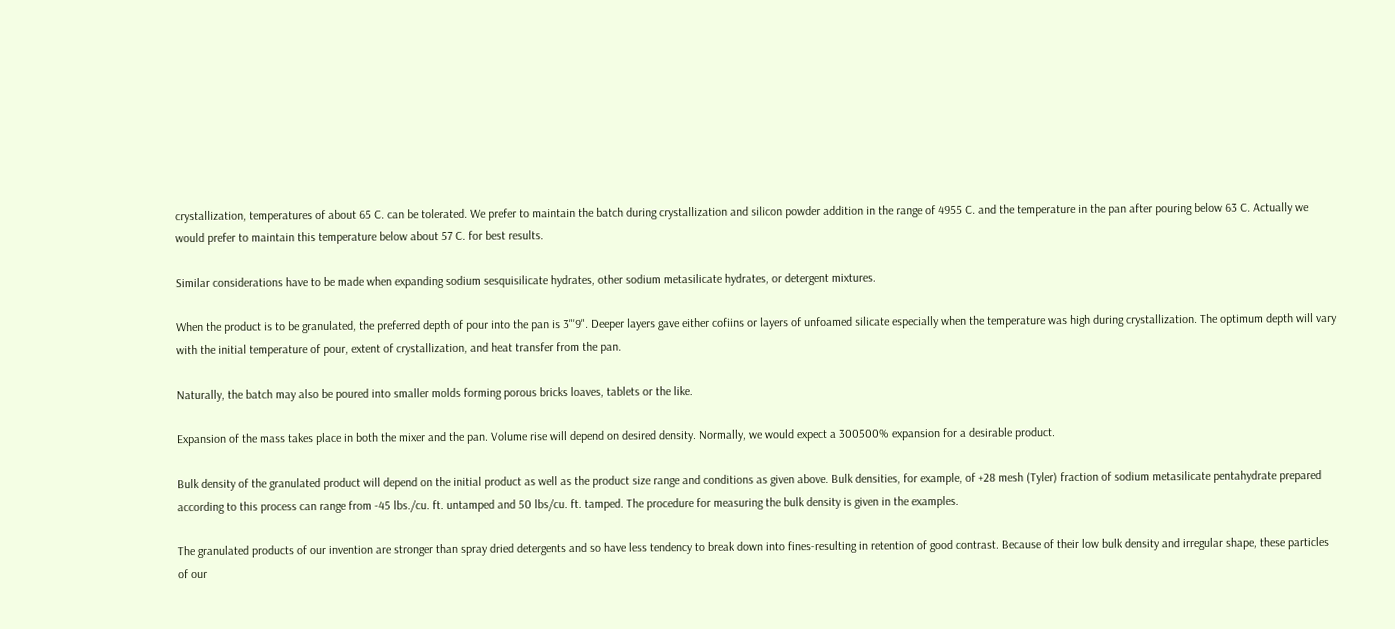crystallization, temperatures of about 65 C. can be tolerated. We prefer to maintain the batch during crystallization and silicon powder addition in the range of 4955 C. and the temperature in the pan after pouring below 63 C. Actually we would prefer to maintain this temperature below about 57 C. for best results.

Similar considerations have to be made when expanding sodium sesquisilicate hydrates, other sodium metasilicate hydrates, or detergent mixtures.

When the product is to be granulated, the preferred depth of pour into the pan is 3"'9". Deeper layers gave either cofiins or layers of unfoamed silicate especially when the temperature was high during crystallization. The optimum depth will vary with the initial temperature of pour, extent of crystallization, and heat transfer from the pan.

Naturally, the batch may also be poured into smaller molds forming porous bricks loaves, tablets or the like.

Expansion of the mass takes place in both the mixer and the pan. Volume rise will depend on desired density. Normally, we would expect a 300500% expansion for a desirable product.

Bulk density of the granulated product will depend on the initial product as well as the product size range and conditions as given above. Bulk densities, for example, of +28 mesh (Tyler) fraction of sodium metasilicate pentahydrate prepared according to this process can range from -45 lbs./cu. ft. untamped and 50 lbs/cu. ft. tamped. The procedure for measuring the bulk density is given in the examples.

The granulated products of our invention are stronger than spray dried detergents and so have less tendency to break down into fines-resulting in retention of good contrast. Because of their low bulk density and irregular shape, these particles of our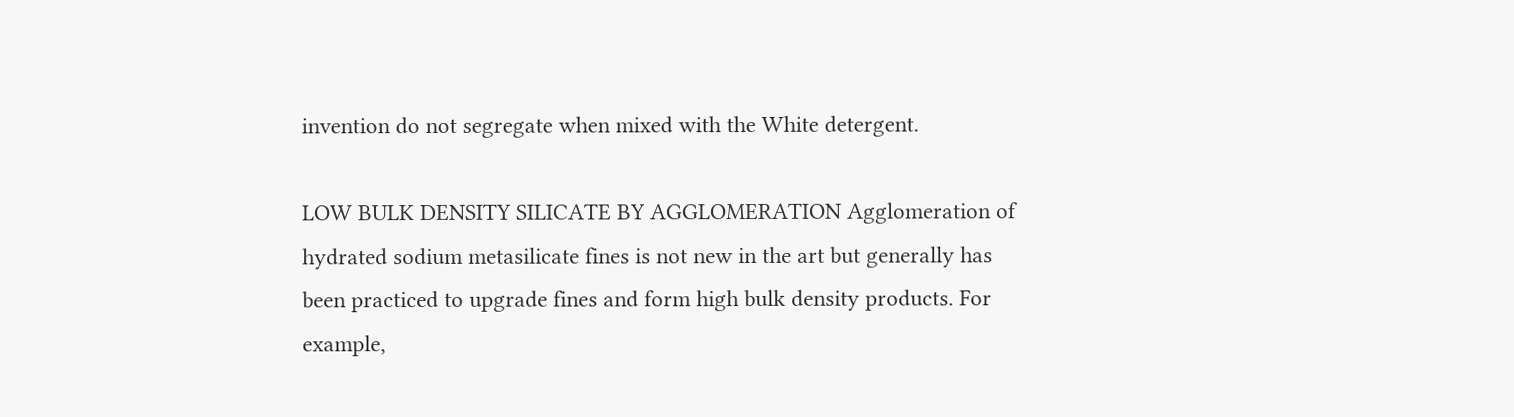invention do not segregate when mixed with the White detergent.

LOW BULK DENSITY SILICATE BY AGGLOMERATION Agglomeration of hydrated sodium metasilicate fines is not new in the art but generally has been practiced to upgrade fines and form high bulk density products. For example,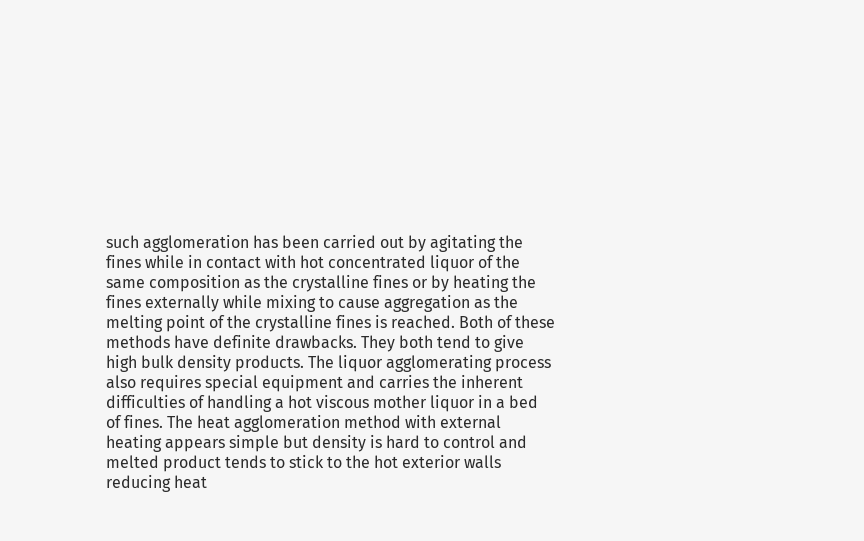such agglomeration has been carried out by agitating the fines while in contact with hot concentrated liquor of the same composition as the crystalline fines or by heating the fines externally while mixing to cause aggregation as the melting point of the crystalline fines is reached. Both of these methods have definite drawbacks. They both tend to give high bulk density products. The liquor agglomerating process also requires special equipment and carries the inherent difficulties of handling a hot viscous mother liquor in a bed of fines. The heat agglomeration method with external heating appears simple but density is hard to control and melted product tends to stick to the hot exterior walls reducing heat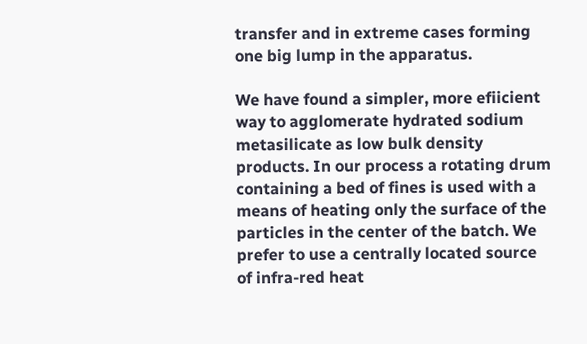transfer and in extreme cases forming one big lump in the apparatus.

We have found a simpler, more efiicient way to agglomerate hydrated sodium metasilicate as low bulk density products. In our process a rotating drum containing a bed of fines is used with a means of heating only the surface of the particles in the center of the batch. We prefer to use a centrally located source of infra-red heat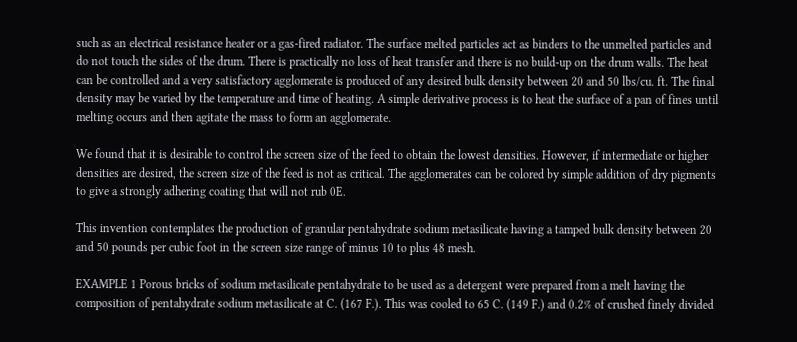such as an electrical resistance heater or a gas-fired radiator. The surface melted particles act as binders to the unmelted particles and do not touch the sides of the drum. There is practically no loss of heat transfer and there is no build-up on the drum walls. The heat can be controlled and a very satisfactory agglomerate is produced of any desired bulk density between 20 and 50 lbs/cu. ft. The final density may be varied by the temperature and time of heating. A simple derivative process is to heat the surface of a pan of fines until melting occurs and then agitate the mass to form an agglomerate.

We found that it is desirable to control the screen size of the feed to obtain the lowest densities. However, if intermediate or higher densities are desired, the screen size of the feed is not as critical. The agglomerates can be colored by simple addition of dry pigments to give a strongly adhering coating that will not rub 0E.

This invention contemplates the production of granular pentahydrate sodium metasilicate having a tamped bulk density between 20 and 50 pounds per cubic foot in the screen size range of minus 10 to plus 48 mesh.

EXAMPLE 1 Porous bricks of sodium metasilicate pentahydrate to be used as a detergent were prepared from a melt having the composition of pentahydrate sodium metasilicate at C. (167 F.). This was cooled to 65 C. (149 F.) and 0.2% of crushed finely divided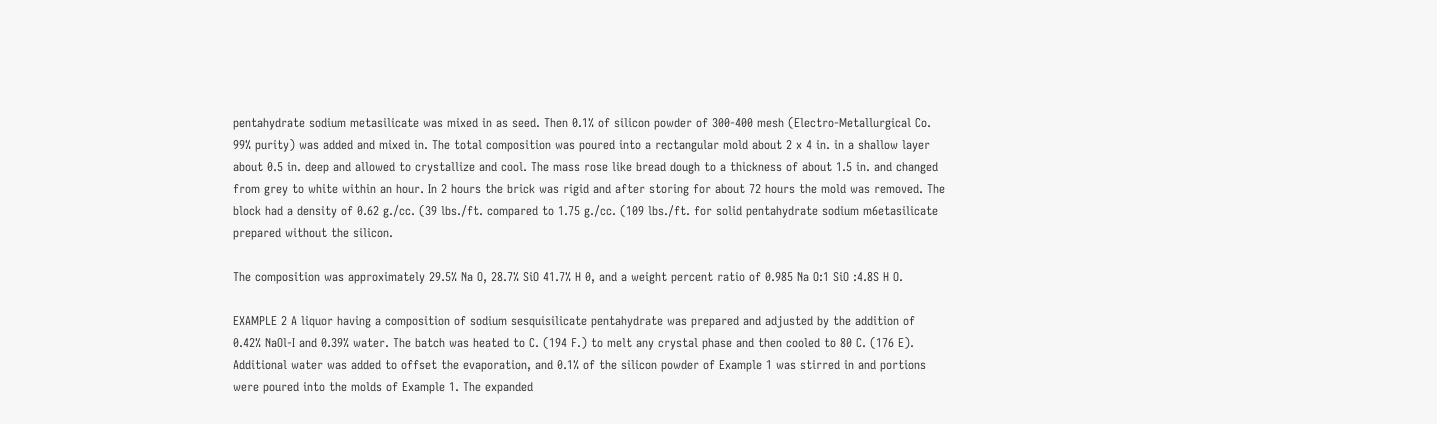pentahydrate sodium metasilicate was mixed in as seed. Then 0.1% of silicon powder of 300-400 mesh (Electro-Metallurgical Co. 99% purity) was added and mixed in. The total composition was poured into a rectangular mold about 2 x 4 in. in a shallow layer about 0.5 in. deep and allowed to crystallize and cool. The mass rose like bread dough to a thickness of about 1.5 in. and changed from grey to white within an hour. In 2 hours the brick was rigid and after storing for about 72 hours the mold was removed. The block had a density of 0.62 g./cc. (39 lbs./ft. compared to 1.75 g./cc. (109 lbs./ft. for solid pentahydrate sodium m6etasilicate prepared without the silicon.

The composition was approximately 29.5% Na O, 28.7% SiO 41.7% H 0, and a weight percent ratio of 0.985 Na O:1 SiO :4.8S H O.

EXAMPLE 2 A liquor having a composition of sodium sesquisilicate pentahydrate was prepared and adjusted by the addition of 0.42% NaOl-I and 0.39% water. The batch was heated to C. (194 F.) to melt any crystal phase and then cooled to 80 C. (176 E). Additional water was added to offset the evaporation, and 0.1% of the silicon powder of Example 1 was stirred in and portions were poured into the molds of Example 1. The expanded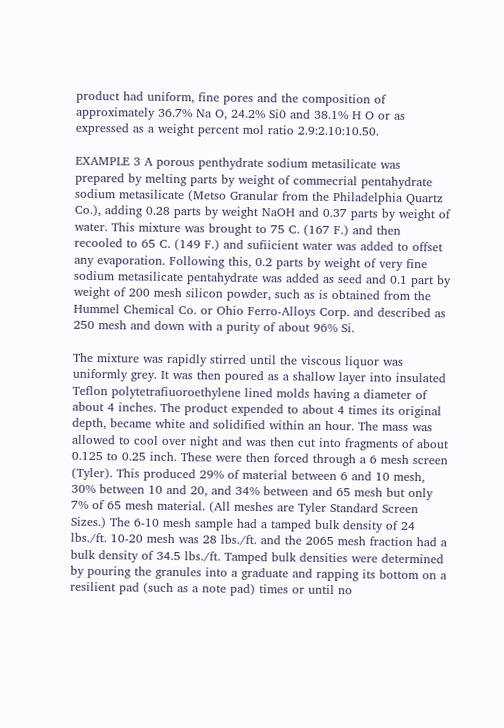product had uniform, fine pores and the composition of approximately 36.7% Na O, 24.2% Si0 and 38.1% H O or as expressed as a weight percent mol ratio 2.9:2.10:10.50.

EXAMPLE 3 A porous penthydrate sodium metasilicate was prepared by melting parts by weight of commecrial pentahydrate sodium metasilicate (Metso Granular from the Philadelphia Quartz Co.), adding 0.28 parts by weight NaOH and 0.37 parts by weight of water. This mixture was brought to 75 C. (167 F.) and then recooled to 65 C. (149 F.) and sufiicient water was added to offset any evaporation. Following this, 0.2 parts by weight of very fine sodium metasilicate pentahydrate was added as seed and 0.1 part by weight of 200 mesh silicon powder, such as is obtained from the Hummel Chemical Co. or Ohio Ferro-Alloys Corp. and described as 250 mesh and down with a purity of about 96% Si.

The mixture was rapidly stirred until the viscous liquor was uniformly grey. It was then poured as a shallow layer into insulated Teflon polytetrafiuoroethylene lined molds having a diameter of about 4 inches. The product expended to about 4 times its original depth, became white and solidified within an hour. The mass was allowed to cool over night and was then cut into fragments of about 0.125 to 0.25 inch. These were then forced through a 6 mesh screen (Tyler). This produced 29% of material between 6 and 10 mesh, 30% between 10 and 20, and 34% between and 65 mesh but only 7% of 65 mesh material. (All meshes are Tyler Standard Screen Sizes.) The 6-10 mesh sample had a tamped bulk density of 24 lbs./ft. 10-20 mesh was 28 lbs./ft. and the 2065 mesh fraction had a bulk density of 34.5 lbs./ft. Tamped bulk densities were determined by pouring the granules into a graduate and rapping its bottom on a resilient pad (such as a note pad) times or until no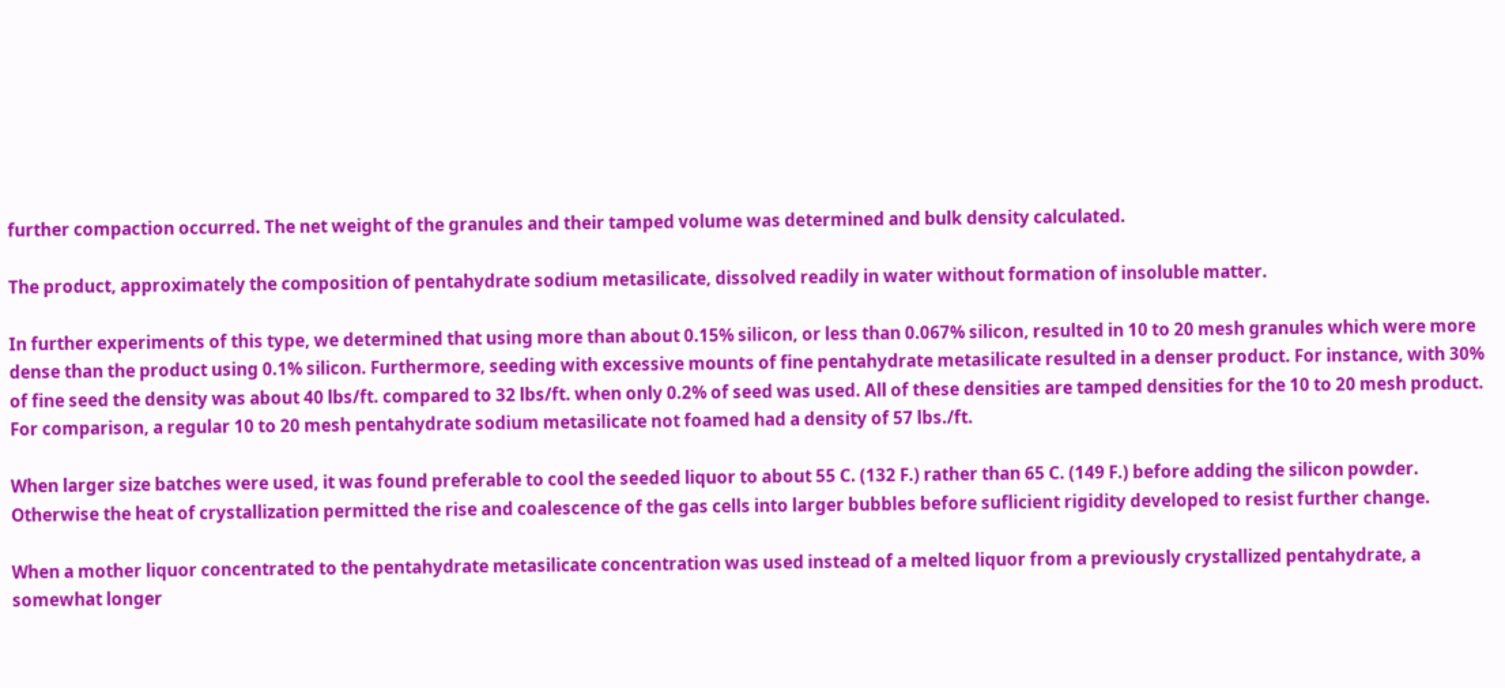further compaction occurred. The net weight of the granules and their tamped volume was determined and bulk density calculated.

The product, approximately the composition of pentahydrate sodium metasilicate, dissolved readily in water without formation of insoluble matter.

In further experiments of this type, we determined that using more than about 0.15% silicon, or less than 0.067% silicon, resulted in 10 to 20 mesh granules which were more dense than the product using 0.1% silicon. Furthermore, seeding with excessive mounts of fine pentahydrate metasilicate resulted in a denser product. For instance, with 30% of fine seed the density was about 40 lbs/ft. compared to 32 lbs/ft. when only 0.2% of seed was used. All of these densities are tamped densities for the 10 to 20 mesh product. For comparison, a regular 10 to 20 mesh pentahydrate sodium metasilicate not foamed had a density of 57 lbs./ft.

When larger size batches were used, it was found preferable to cool the seeded liquor to about 55 C. (132 F.) rather than 65 C. (149 F.) before adding the silicon powder. Otherwise the heat of crystallization permitted the rise and coalescence of the gas cells into larger bubbles before suflicient rigidity developed to resist further change.

When a mother liquor concentrated to the pentahydrate metasilicate concentration was used instead of a melted liquor from a previously crystallized pentahydrate, a somewhat longer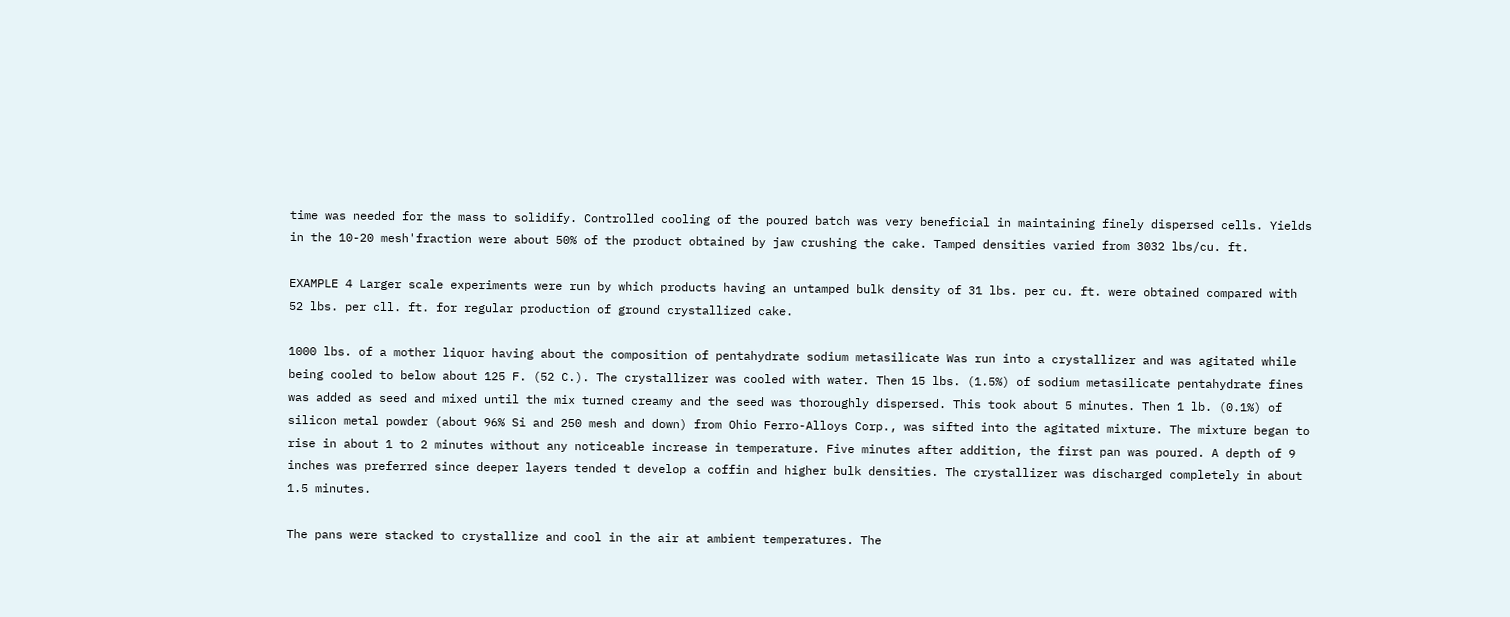time was needed for the mass to solidify. Controlled cooling of the poured batch was very beneficial in maintaining finely dispersed cells. Yields in the 10-20 mesh'fraction were about 50% of the product obtained by jaw crushing the cake. Tamped densities varied from 3032 lbs/cu. ft.

EXAMPLE 4 Larger scale experiments were run by which products having an untamped bulk density of 31 lbs. per cu. ft. were obtained compared with 52 lbs. per cll. ft. for regular production of ground crystallized cake.

1000 lbs. of a mother liquor having about the composition of pentahydrate sodium metasilicate Was run into a crystallizer and was agitated while being cooled to below about 125 F. (52 C.). The crystallizer was cooled with water. Then 15 lbs. (1.5%) of sodium metasilicate pentahydrate fines was added as seed and mixed until the mix turned creamy and the seed was thoroughly dispersed. This took about 5 minutes. Then 1 lb. (0.1%) of silicon metal powder (about 96% Si and 250 mesh and down) from Ohio Ferro-Alloys Corp., was sifted into the agitated mixture. The mixture began to rise in about 1 to 2 minutes without any noticeable increase in temperature. Five minutes after addition, the first pan was poured. A depth of 9 inches was preferred since deeper layers tended t develop a coffin and higher bulk densities. The crystallizer was discharged completely in about 1.5 minutes.

The pans were stacked to crystallize and cool in the air at ambient temperatures. The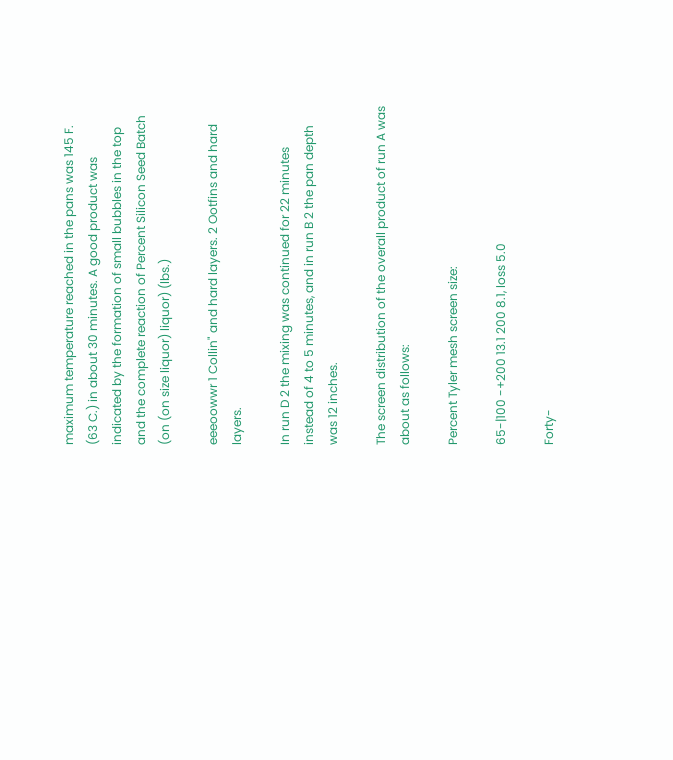maximum temperature reached in the pans was 145 F. (63 C.) in about 30 minutes. A good product was indicated by the formation of small bubbles in the top and the complete reaction of Percent Silicon Seed Batch (on (on size liquor) liquor) (lbs.)

eeeoowwr 1 Collin" and hard layers. 2 Ootfins and hard layers.

In run D 2 the mixing was continued for 22 minutes instead of 4 to 5 minutes, and in run B 2 the pan depth was 12 inches.

The screen distribution of the overall product of run A was about as follows:

Percent Tyler mesh screen size:

65-|100 -+200 13.1 200 8.1, loss 5.0

Forty-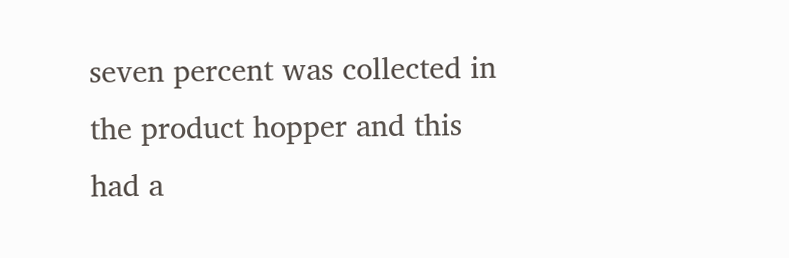seven percent was collected in the product hopper and this had a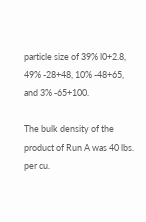particle size of 39% l0+2.8, 49% -28+48, 10% -48+65, and 3% -65+100.

The bulk density of the product of Run A was 40 lbs. per cu.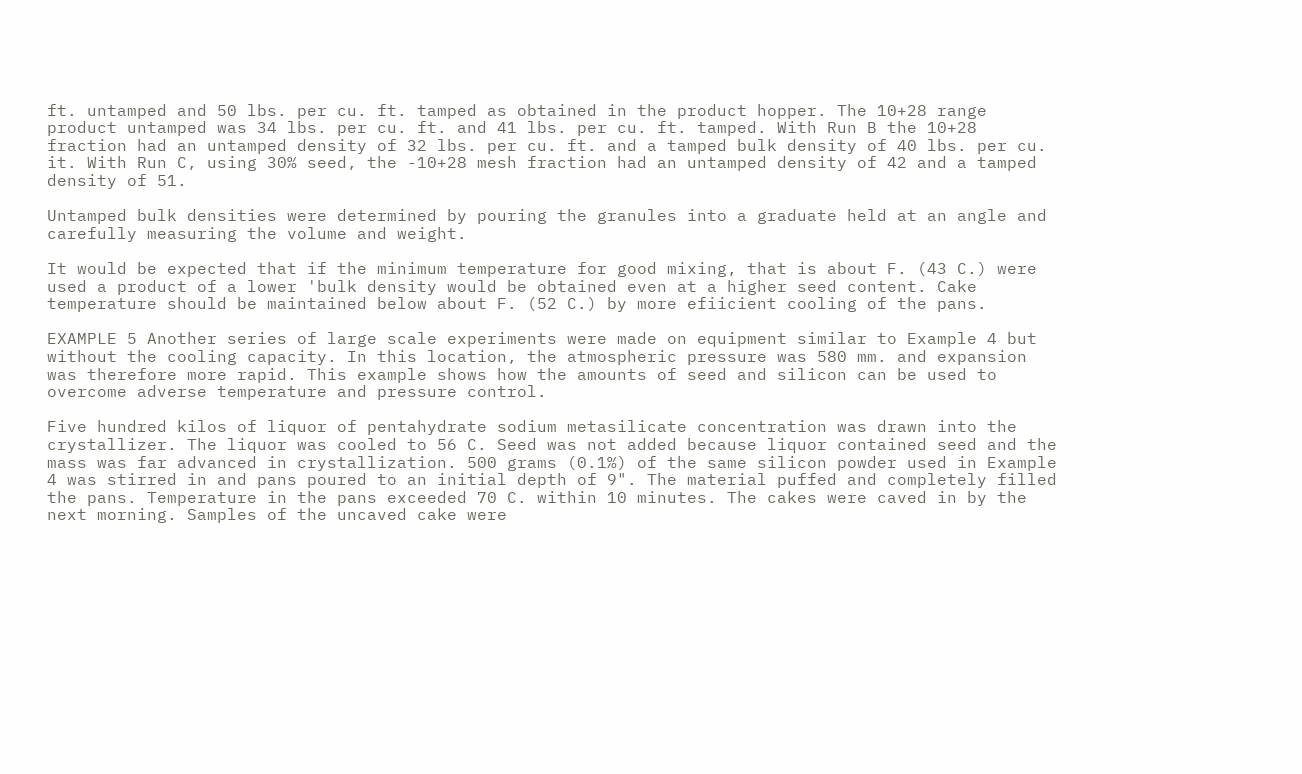ft. untamped and 50 lbs. per cu. ft. tamped as obtained in the product hopper. The 10+28 range product untamped was 34 lbs. per cu. ft. and 41 lbs. per cu. ft. tamped. With Run B the 10+28 fraction had an untamped density of 32 lbs. per cu. ft. and a tamped bulk density of 40 lbs. per cu. it. With Run C, using 30% seed, the -10+28 mesh fraction had an untamped density of 42 and a tamped density of 51.

Untamped bulk densities were determined by pouring the granules into a graduate held at an angle and carefully measuring the volume and weight.

It would be expected that if the minimum temperature for good mixing, that is about F. (43 C.) were used a product of a lower 'bulk density would be obtained even at a higher seed content. Cake temperature should be maintained below about F. (52 C.) by more efiicient cooling of the pans.

EXAMPLE 5 Another series of large scale experiments were made on equipment similar to Example 4 but without the cooling capacity. In this location, the atmospheric pressure was 580 mm. and expansion was therefore more rapid. This example shows how the amounts of seed and silicon can be used to overcome adverse temperature and pressure control.

Five hundred kilos of liquor of pentahydrate sodium metasilicate concentration was drawn into the crystallizer. The liquor was cooled to 56 C. Seed was not added because liquor contained seed and the mass was far advanced in crystallization. 500 grams (0.1%) of the same silicon powder used in Example 4 was stirred in and pans poured to an initial depth of 9". The material puffed and completely filled the pans. Temperature in the pans exceeded 70 C. within 10 minutes. The cakes were caved in by the next morning. Samples of the uncaved cake were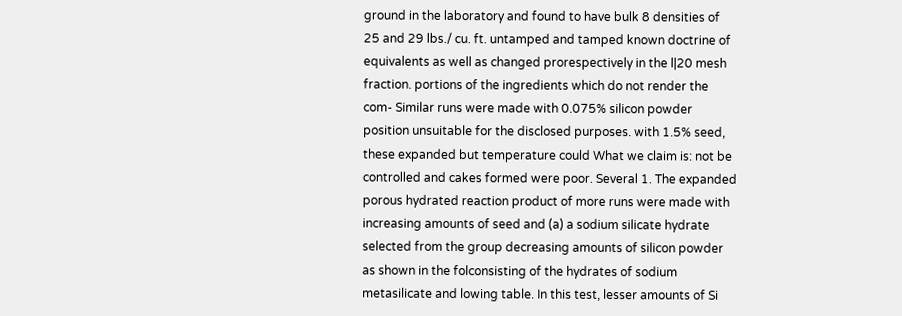ground in the laboratory and found to have bulk 8 densities of 25 and 29 lbs./ cu. ft. untamped and tamped known doctrine of equivalents as well as changed prorespectively in the l|20 mesh fraction. portions of the ingredients which do not render the com- Similar runs were made with 0.075% silicon powder position unsuitable for the disclosed purposes. with 1.5% seed, these expanded but temperature could What we claim is: not be controlled and cakes formed were poor. Several 1. The expanded porous hydrated reaction product of more runs were made with increasing amounts of seed and (a) a sodium silicate hydrate selected from the group decreasing amounts of silicon powder as shown in the folconsisting of the hydrates of sodium metasilicate and lowing table. In this test, lesser amounts of Si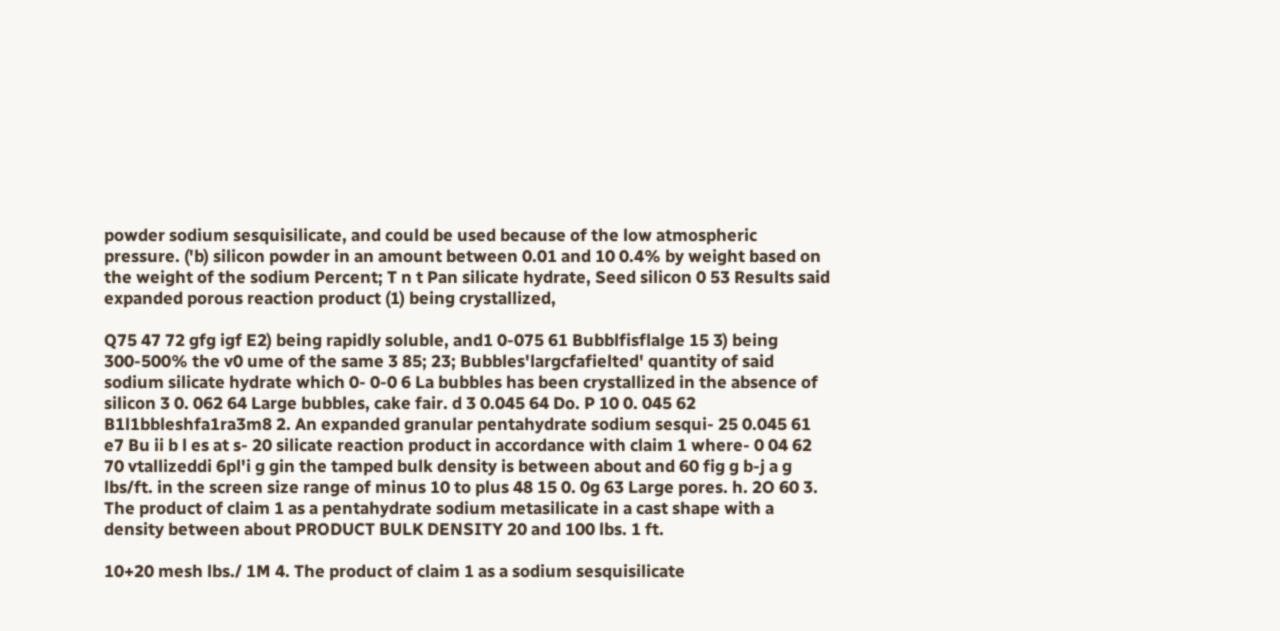powder sodium sesquisilicate, and could be used because of the low atmospheric pressure. ('b) silicon powder in an amount between 0.01 and 10 0.4% by weight based on the weight of the sodium Percent; T n t Pan silicate hydrate, Seed silicon 0 53 Results said expanded porous reaction product (1) being crystallized,

Q75 47 72 gfg igf E2) being rapidly soluble, and1 0-075 61 Bubblfisflalge 15 3) being 300-500% the v0 ume of the same 3 85; 23; Bubbles'largcfafielted' quantity of said sodium silicate hydrate which 0- 0-0 6 La bubbles has been crystallized in the absence of silicon 3 0. 062 64 Large bubbles, cake fair. d 3 0.045 64 Do. P 10 0. 045 62 B1l1bbleshfa1ra3m8 2. An expanded granular pentahydrate sodium sesqui- 25 0.045 61 e7 Bu ii b l es at s- 20 silicate reaction product in accordance with claim 1 where- 0 04 62 70 vtallizeddi 6pl'i g gin the tamped bulk density is between about and 60 fig g b-j a g lbs/ft. in the screen size range of minus 10 to plus 48 15 0. 0g 63 Large pores. h. 2O 60 3. The product of claim 1 as a pentahydrate sodium metasilicate in a cast shape with a density between about PRODUCT BULK DENSITY 20 and 100 lbs. 1 ft.

10+20 mesh lbs./ 1M 4. The product of claim 1 as a sodium sesquisilicate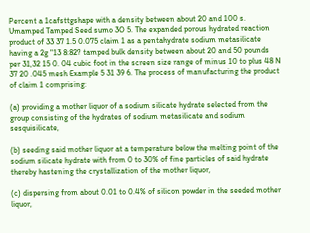Percent a 1cafsttgshape with a density between about 20 and 100 s. Umamped Tamped Seed sumo 3O 5. The expanded porous hydrated reaction product of 33 37 1.5 0.075 claim 1 as a pentahydrate sodium metasilicate having a 2g "13 8:82? tamped bulk density between about 20 and 50 pounds per 31,32 15 0. 04 cubic foot in the screen size range of minus 10 to plus 48 N 37 20 .045 mesh Example 5 31 39 6. The process of manufacturing the product of claim 1 comprising:

(a) providing a mother liquor of a sodium silicate hydrate selected from the group consisting of the hydrates of sodium metasilicate and sodium sesquisilicate,

(b) seeding said mother liquor at a temperature below the melting point of the sodium silicate hydrate with from 0 to 30% of fine particles of said hydrate thereby hastening the crystallization of the mother liquor,

(c) dispersing from about 0.01 to 0.4% of silicon powder in the seeded mother liquor,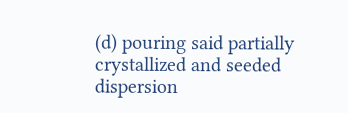(d) pouring said partially crystallized and seeded dispersion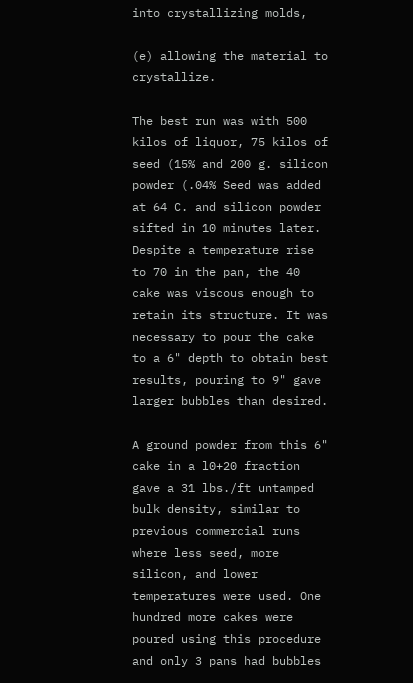into crystallizing molds,

(e) allowing the material to crystallize.

The best run was with 500 kilos of liquor, 75 kilos of seed (15% and 200 g. silicon powder (.04% Seed was added at 64 C. and silicon powder sifted in 10 minutes later. Despite a temperature rise to 70 in the pan, the 40 cake was viscous enough to retain its structure. It was necessary to pour the cake to a 6" depth to obtain best results, pouring to 9" gave larger bubbles than desired.

A ground powder from this 6" cake in a l0+20 fraction gave a 31 lbs./ft untamped bulk density, similar to previous commercial runs where less seed, more silicon, and lower temperatures were used. One hundred more cakes were poured using this procedure and only 3 pans had bubbles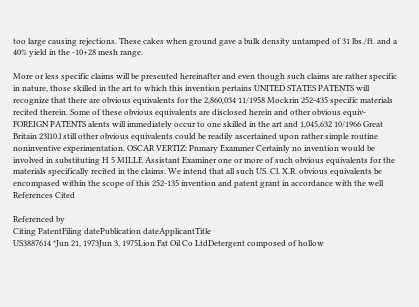too large causing rejections. These cakes when ground gave a bulk density untamped of 31 lbs./ft. and a 40% yield in the -10+28 mesh range.

More or less specific claims will be presented hereinafter and even though such claims are rather specific in nature, those skilled in the art to which this invention pertains UNITED STATES PATENTS will recognize that there are obvious equivalents for the 2,860,034 11/1958 Mockrin 252-435 specific materials recited therein. Some of these obvious equivalents are disclosed herein and other obvious equiv- FOREIGN PATENTS alents will immediately occur to one skilled in the art and 1,045,632 10/1966 Great Britain 23l10.l still other obvious equivalents could be readily ascertained upon rather simple routine noninventive experimentation. OSCAR VERTIZ: Pnmary Exammer Certainly no invention would be involved in substituting H 5 MILLE Assistant Examiner one or more of such obvious equivalents for the materials specifically recited in the claims. We intend that all such US. Cl. X.R. obvious equivalents be encompased within the scope of this 252-135 invention and patent grant in accordance with the well References Cited

Referenced by
Citing PatentFiling datePublication dateApplicantTitle
US3887614 *Jun 21, 1973Jun 3, 1975Lion Fat Oil Co LtdDetergent composed of hollow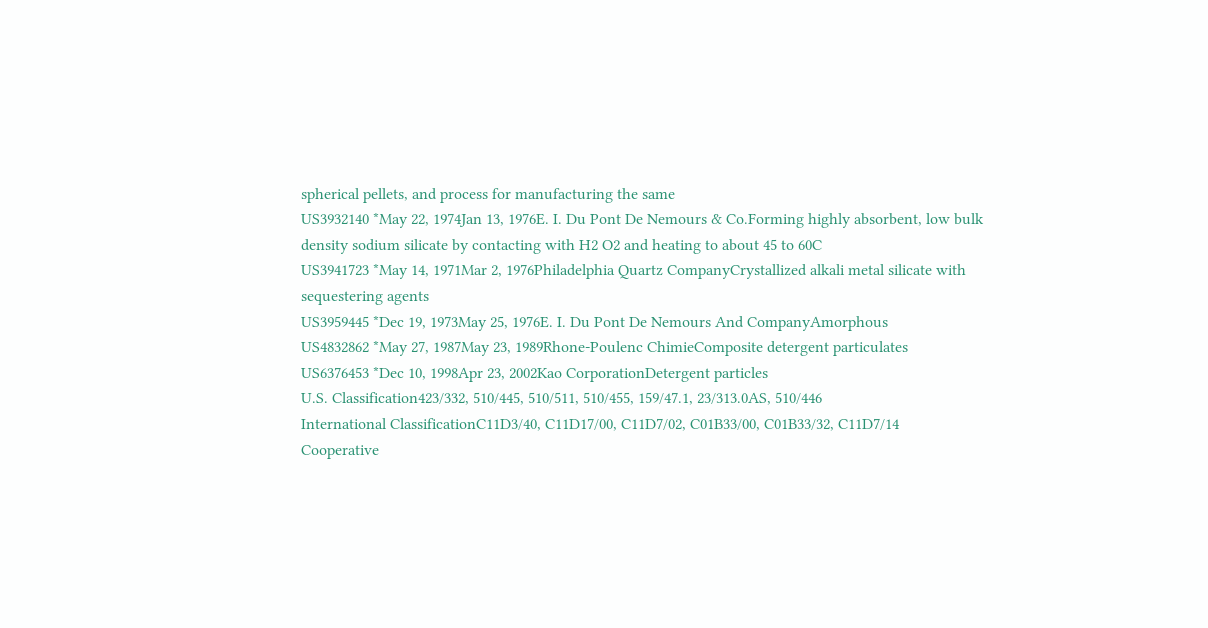spherical pellets, and process for manufacturing the same
US3932140 *May 22, 1974Jan 13, 1976E. I. Du Pont De Nemours & Co.Forming highly absorbent, low bulk density sodium silicate by contacting with H2 O2 and heating to about 45 to 60C
US3941723 *May 14, 1971Mar 2, 1976Philadelphia Quartz CompanyCrystallized alkali metal silicate with sequestering agents
US3959445 *Dec 19, 1973May 25, 1976E. I. Du Pont De Nemours And CompanyAmorphous
US4832862 *May 27, 1987May 23, 1989Rhone-Poulenc ChimieComposite detergent particulates
US6376453 *Dec 10, 1998Apr 23, 2002Kao CorporationDetergent particles
U.S. Classification423/332, 510/445, 510/511, 510/455, 159/47.1, 23/313.0AS, 510/446
International ClassificationC11D3/40, C11D17/00, C11D7/02, C01B33/00, C01B33/32, C11D7/14
Cooperative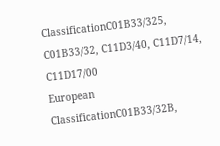ClassificationC01B33/325, C01B33/32, C11D3/40, C11D7/14, C11D17/00
European ClassificationC01B33/32B,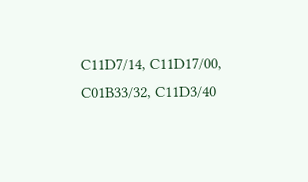C11D7/14, C11D17/00, C01B33/32, C11D3/40